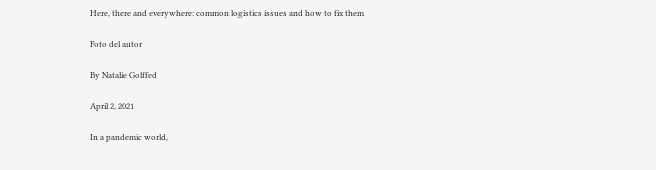Here, there and everywhere: common logistics issues and how to fix them

Foto del autor

By Natalie Golffed

April 2, 2021

In a pandemic world,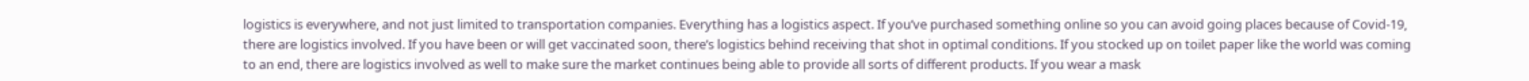logistics is everywhere, and not just limited to transportation companies. Everything has a logistics aspect. If you’ve purchased something online so you can avoid going places because of Covid-19, there are logistics involved. If you have been or will get vaccinated soon, there’s logistics behind receiving that shot in optimal conditions. If you stocked up on toilet paper like the world was coming to an end, there are logistics involved as well to make sure the market continues being able to provide all sorts of different products. If you wear a mask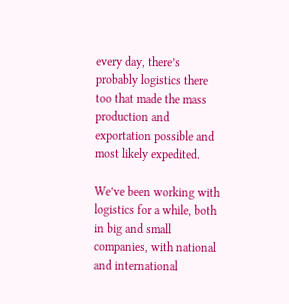every day, there’s probably logistics there too that made the mass production and exportation possible and most likely expedited.

We’ve been working with logistics for a while, both in big and small companies, with national and international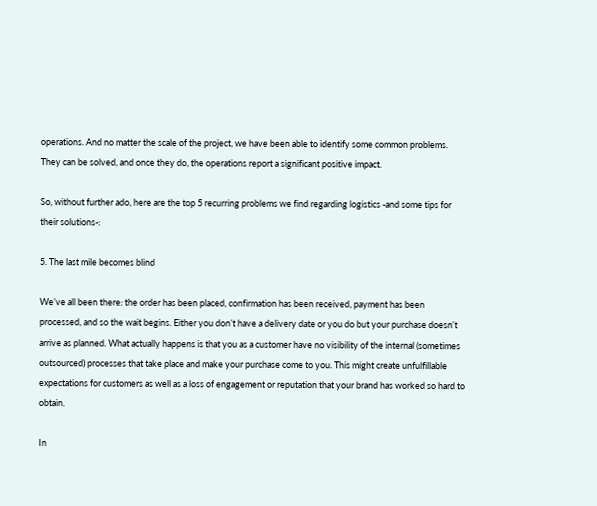operations. And no matter the scale of the project, we have been able to identify some common problems. They can be solved, and once they do, the operations report a significant positive impact.

So, without further ado, here are the top 5 recurring problems we find regarding logistics -and some tips for their solutions-:

5. The last mile becomes blind

We’ve all been there: the order has been placed, confirmation has been received, payment has been processed, and so the wait begins. Either you don’t have a delivery date or you do but your purchase doesn’t arrive as planned. What actually happens is that you as a customer have no visibility of the internal (sometimes outsourced) processes that take place and make your purchase come to you. This might create unfulfillable expectations for customers as well as a loss of engagement or reputation that your brand has worked so hard to obtain.

In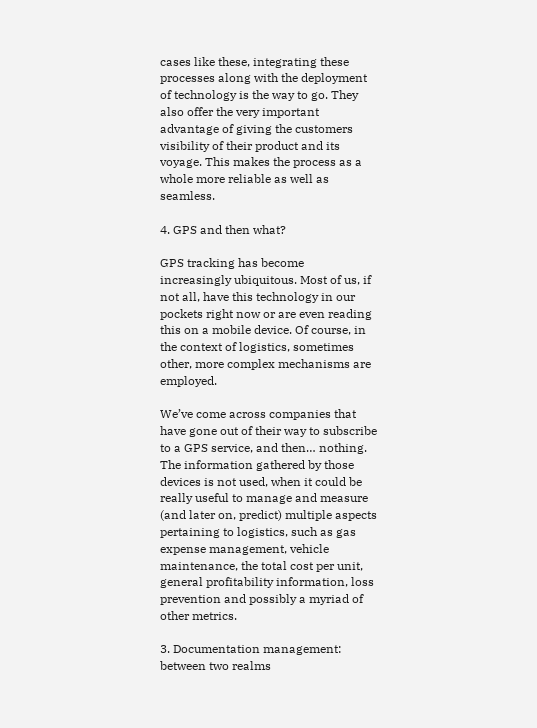cases like these, integrating these processes along with the deployment of technology is the way to go. They also offer the very important advantage of giving the customers visibility of their product and its voyage. This makes the process as a whole more reliable as well as seamless.

4. GPS and then what?

GPS tracking has become increasingly ubiquitous. Most of us, if not all, have this technology in our pockets right now or are even reading this on a mobile device. Of course, in the context of logistics, sometimes other, more complex mechanisms are employed.

We’ve come across companies that have gone out of their way to subscribe to a GPS service, and then… nothing. The information gathered by those devices is not used, when it could be really useful to manage and measure (and later on, predict) multiple aspects pertaining to logistics, such as gas expense management, vehicle maintenance, the total cost per unit, general profitability information, loss prevention and possibly a myriad of other metrics.

3. Documentation management: between two realms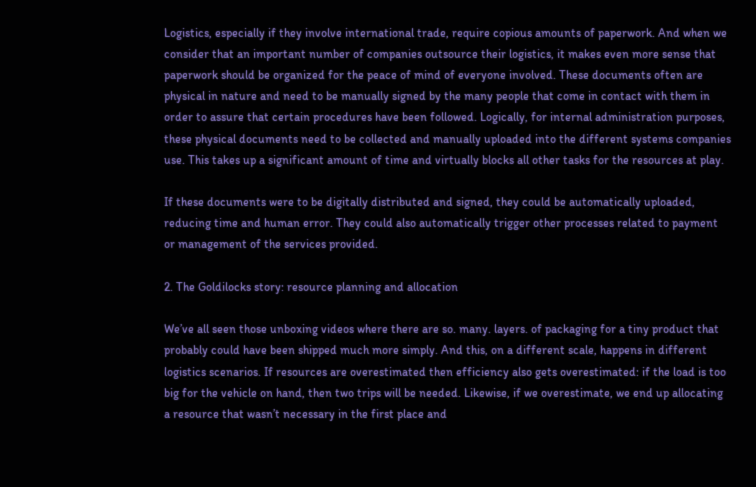Logistics, especially if they involve international trade, require copious amounts of paperwork. And when we consider that an important number of companies outsource their logistics, it makes even more sense that paperwork should be organized for the peace of mind of everyone involved. These documents often are physical in nature and need to be manually signed by the many people that come in contact with them in order to assure that certain procedures have been followed. Logically, for internal administration purposes, these physical documents need to be collected and manually uploaded into the different systems companies use. This takes up a significant amount of time and virtually blocks all other tasks for the resources at play.

If these documents were to be digitally distributed and signed, they could be automatically uploaded, reducing time and human error. They could also automatically trigger other processes related to payment or management of the services provided.

2. The Goldilocks story: resource planning and allocation

We’ve all seen those unboxing videos where there are so. many. layers. of packaging for a tiny product that probably could have been shipped much more simply. And this, on a different scale, happens in different logistics scenarios. If resources are overestimated then efficiency also gets overestimated: if the load is too big for the vehicle on hand, then two trips will be needed. Likewise, if we overestimate, we end up allocating a resource that wasn’t necessary in the first place and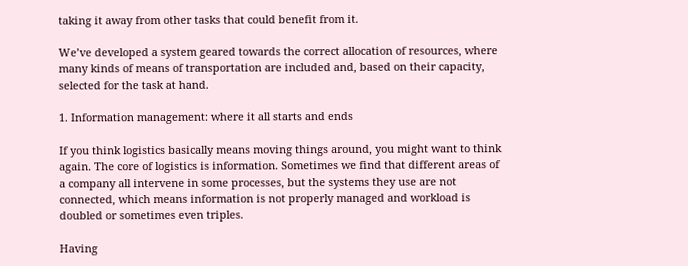taking it away from other tasks that could benefit from it.

We’ve developed a system geared towards the correct allocation of resources, where many kinds of means of transportation are included and, based on their capacity, selected for the task at hand.

1. Information management: where it all starts and ends

If you think logistics basically means moving things around, you might want to think again. The core of logistics is information. Sometimes we find that different areas of a company all intervene in some processes, but the systems they use are not connected, which means information is not properly managed and workload is doubled or sometimes even triples.

Having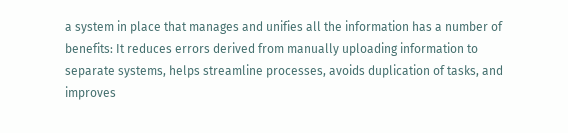a system in place that manages and unifies all the information has a number of benefits: It reduces errors derived from manually uploading information to separate systems, helps streamline processes, avoids duplication of tasks, and improves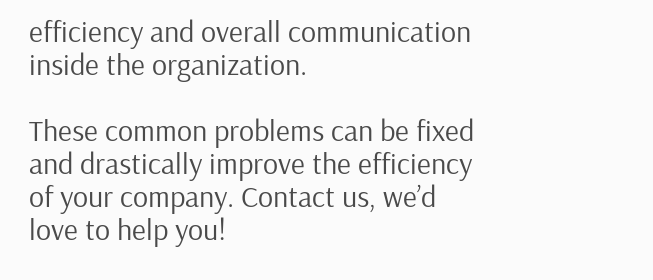efficiency and overall communication inside the organization.

These common problems can be fixed and drastically improve the efficiency of your company. Contact us, we’d love to help you!